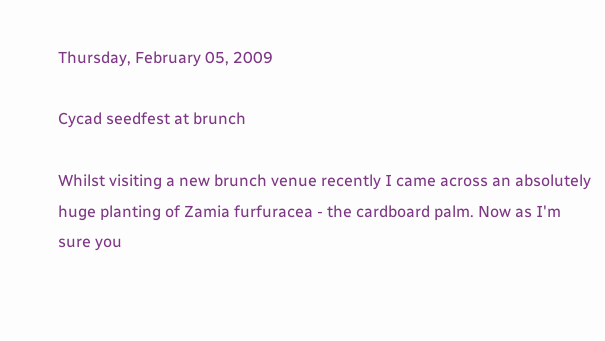Thursday, February 05, 2009

Cycad seedfest at brunch

Whilst visiting a new brunch venue recently I came across an absolutely huge planting of Zamia furfuracea - the cardboard palm. Now as I'm sure you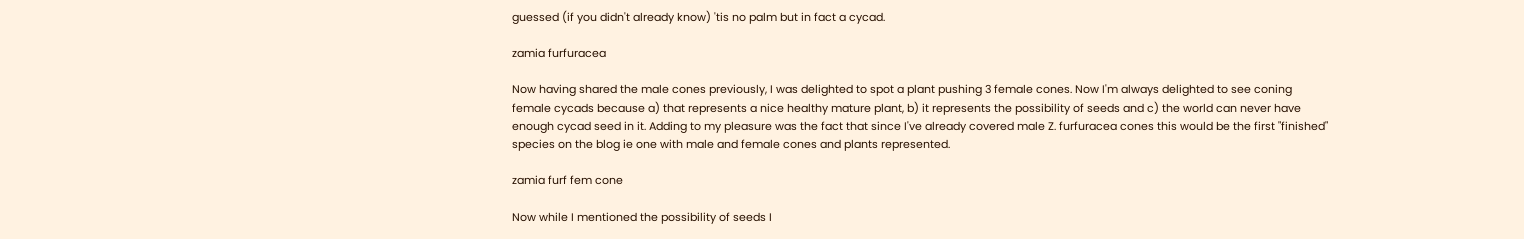guessed (if you didn't already know) 'tis no palm but in fact a cycad.

zamia furfuracea

Now having shared the male cones previously, I was delighted to spot a plant pushing 3 female cones. Now I'm always delighted to see coning female cycads because a) that represents a nice healthy mature plant, b) it represents the possibility of seeds and c) the world can never have enough cycad seed in it. Adding to my pleasure was the fact that since I've already covered male Z. furfuracea cones this would be the first "finished" species on the blog ie one with male and female cones and plants represented.

zamia furf fem cone

Now while I mentioned the possibility of seeds I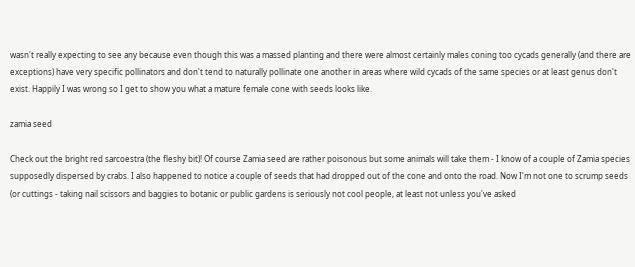wasn't really expecting to see any because even though this was a massed planting and there were almost certainly males coning too cycads generally (and there are exceptions) have very specific pollinators and don't tend to naturally pollinate one another in areas where wild cycads of the same species or at least genus don't exist. Happily I was wrong so I get to show you what a mature female cone with seeds looks like.

zamia seed

Check out the bright red sarcoestra (the fleshy bit)! Of course Zamia seed are rather poisonous but some animals will take them - I know of a couple of Zamia species supposedly dispersed by crabs. I also happened to notice a couple of seeds that had dropped out of the cone and onto the road. Now I'm not one to scrump seeds (or cuttings - taking nail scissors and baggies to botanic or public gardens is seriously not cool people, at least not unless you've asked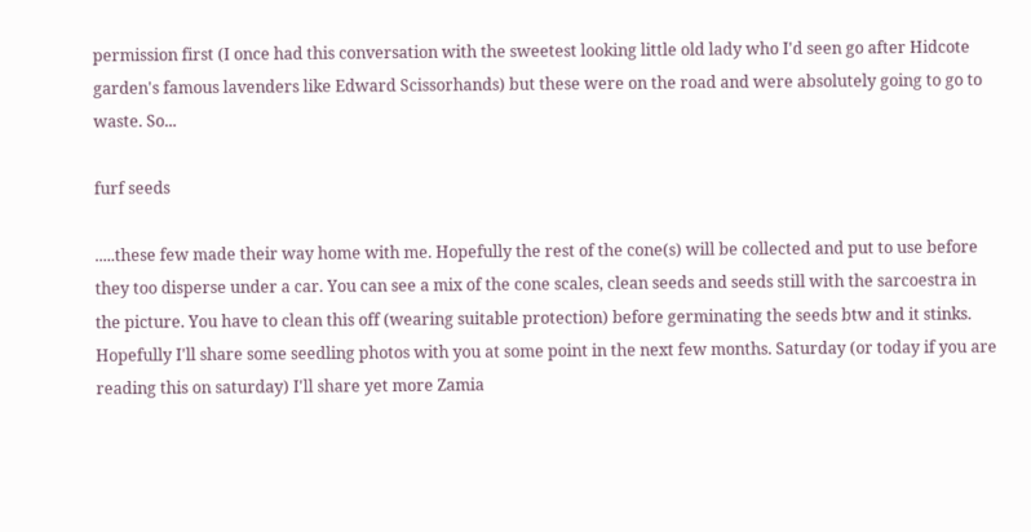permission first (I once had this conversation with the sweetest looking little old lady who I'd seen go after Hidcote garden's famous lavenders like Edward Scissorhands) but these were on the road and were absolutely going to go to waste. So...

furf seeds

.....these few made their way home with me. Hopefully the rest of the cone(s) will be collected and put to use before they too disperse under a car. You can see a mix of the cone scales, clean seeds and seeds still with the sarcoestra in the picture. You have to clean this off (wearing suitable protection) before germinating the seeds btw and it stinks. Hopefully I'll share some seedling photos with you at some point in the next few months. Saturday (or today if you are reading this on saturday) I'll share yet more Zamia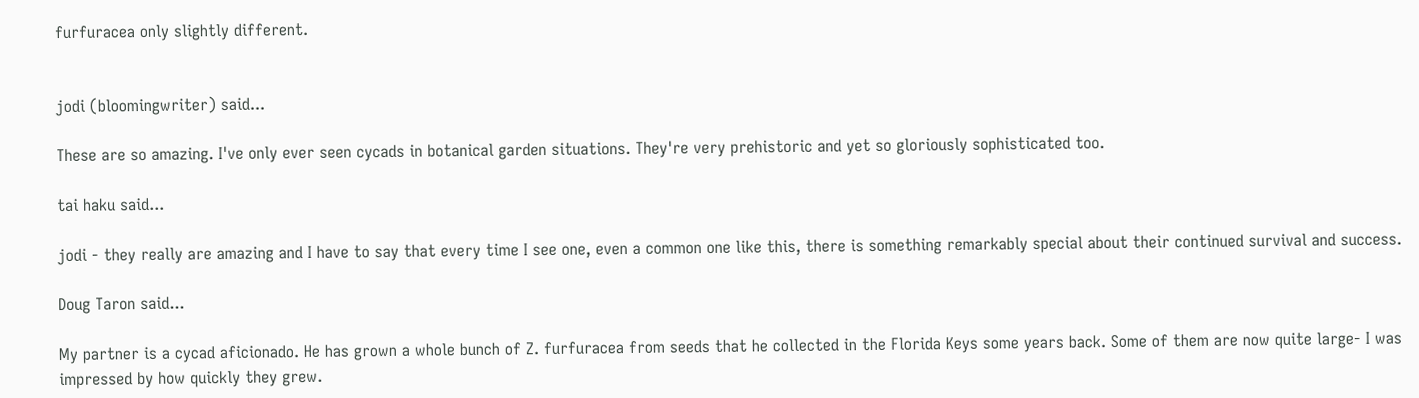furfuracea only slightly different.


jodi (bloomingwriter) said...

These are so amazing. I've only ever seen cycads in botanical garden situations. They're very prehistoric and yet so gloriously sophisticated too.

tai haku said...

jodi - they really are amazing and I have to say that every time I see one, even a common one like this, there is something remarkably special about their continued survival and success.

Doug Taron said...

My partner is a cycad aficionado. He has grown a whole bunch of Z. furfuracea from seeds that he collected in the Florida Keys some years back. Some of them are now quite large- I was impressed by how quickly they grew.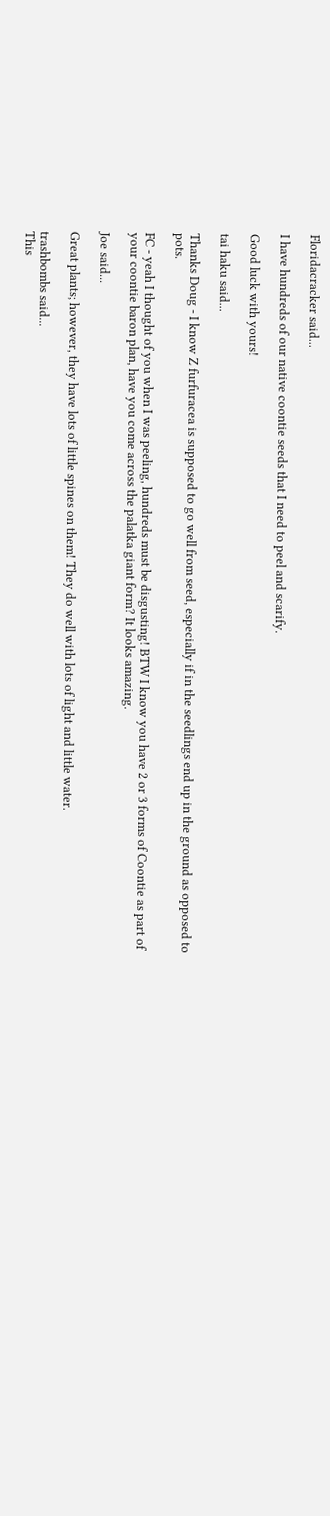Floridacracker said...

I have hundreds of our native coontie seeds that I need to peel and scarify.

Good luck with yours!

tai haku said...

Thanks Doug - I know Z furfuracea is supposed to go well from seed, especially if in the seedlings end up in the ground as opposed to pots.

FC - yeah I thought of you when I was peeling, hundreds must be disgusting! BTW I know you have 2 or 3 forms of Coontie as part of your coontie baron plan, have you come across the palatka giant form? It looks amazing.

Joe said...

Great plants; however, they have lots of little spines on them! They do well with lots of light and little water.

trashbombs said...
This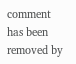comment has been removed by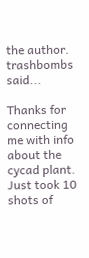the author.
trashbombs said...

Thanks for connecting me with info about the cycad plant. Just took 10 shots of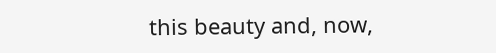this beauty and, now,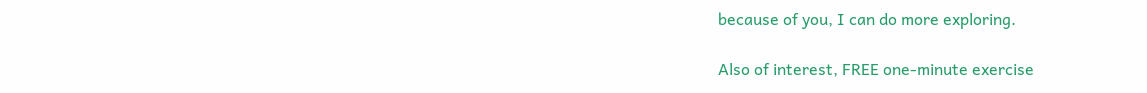because of you, I can do more exploring.

Also of interest, FREE one-minute exercise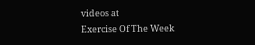videos at
Exercise Of The Week